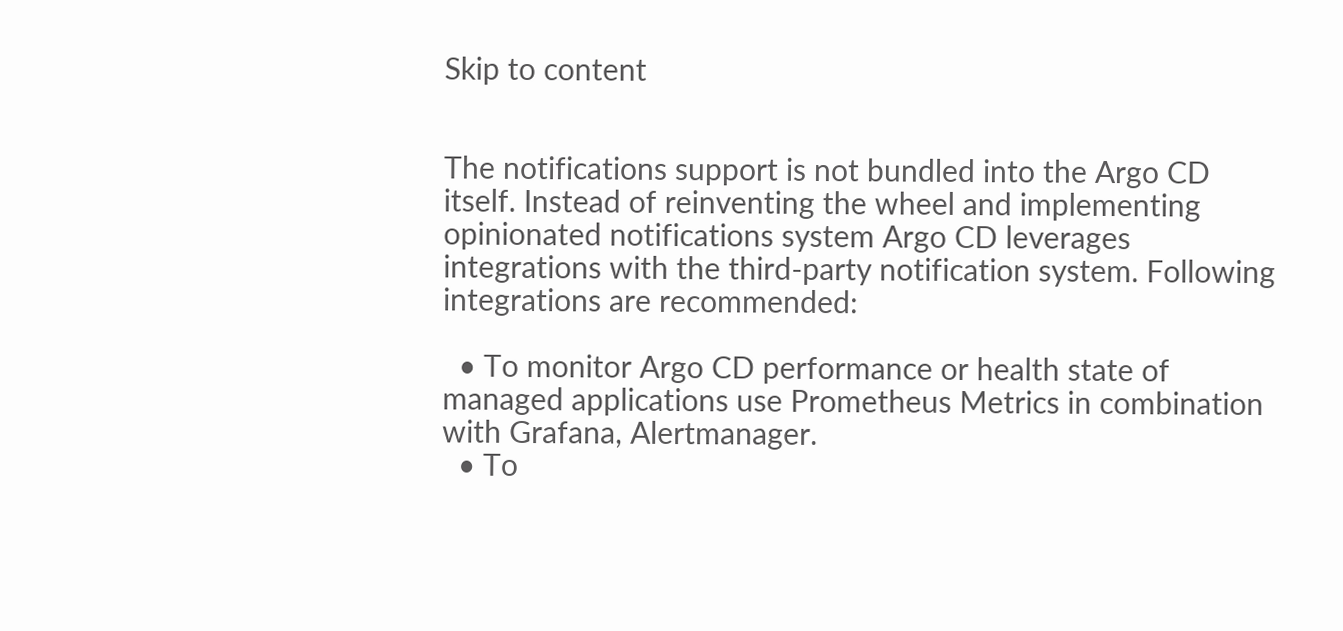Skip to content


The notifications support is not bundled into the Argo CD itself. Instead of reinventing the wheel and implementing opinionated notifications system Argo CD leverages integrations with the third-party notification system. Following integrations are recommended:

  • To monitor Argo CD performance or health state of managed applications use Prometheus Metrics in combination with Grafana, Alertmanager.
  • To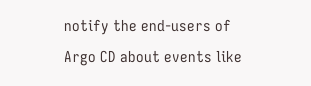notify the end-users of Argo CD about events like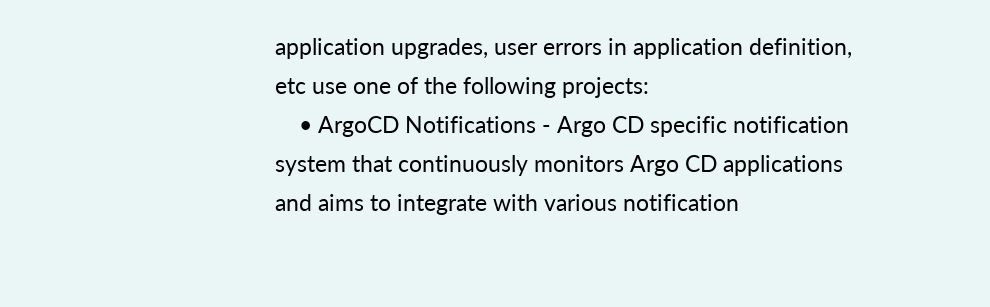application upgrades, user errors in application definition, etc use one of the following projects:
    • ArgoCD Notifications - Argo CD specific notification system that continuously monitors Argo CD applications and aims to integrate with various notification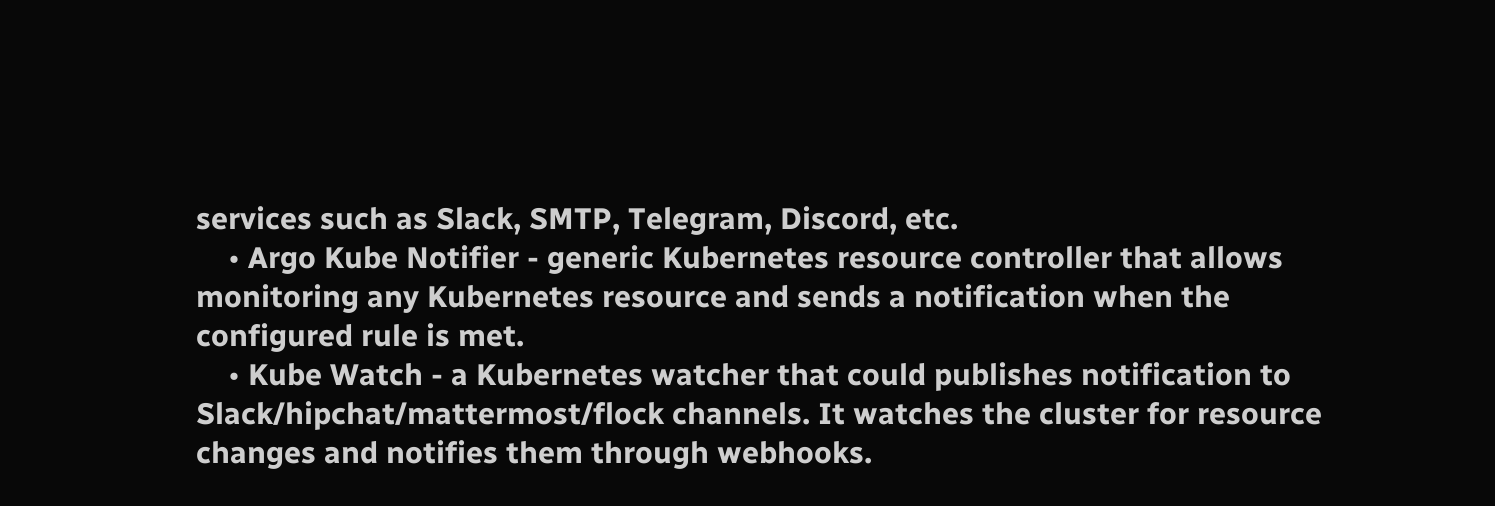services such as Slack, SMTP, Telegram, Discord, etc.
    • Argo Kube Notifier - generic Kubernetes resource controller that allows monitoring any Kubernetes resource and sends a notification when the configured rule is met.
    • Kube Watch - a Kubernetes watcher that could publishes notification to Slack/hipchat/mattermost/flock channels. It watches the cluster for resource changes and notifies them through webhooks.